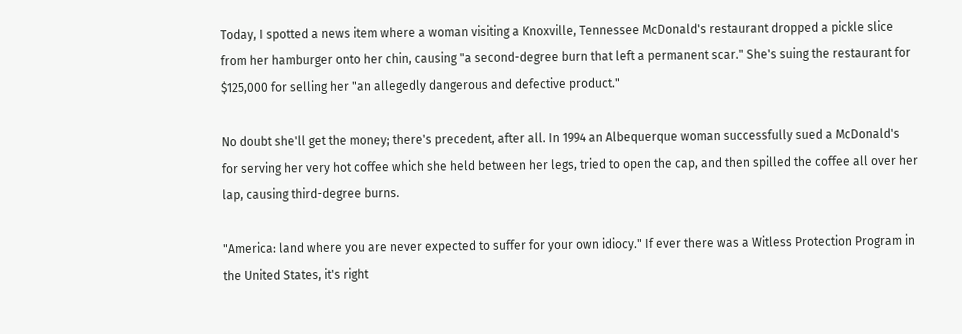Today, I spotted a news item where a woman visiting a Knoxville, Tennessee McDonald's restaurant dropped a pickle slice from her hamburger onto her chin, causing "a second-degree burn that left a permanent scar." She's suing the restaurant for $125,000 for selling her "an allegedly dangerous and defective product."

No doubt she'll get the money; there's precedent, after all. In 1994 an Albequerque woman successfully sued a McDonald's for serving her very hot coffee which she held between her legs, tried to open the cap, and then spilled the coffee all over her lap, causing third-degree burns.

"America: land where you are never expected to suffer for your own idiocy." If ever there was a Witless Protection Program in the United States, it's right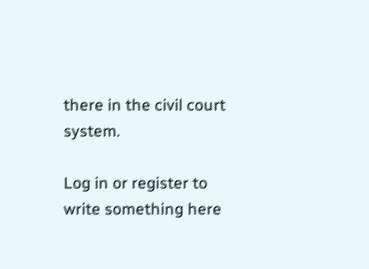there in the civil court system.

Log in or register to write something here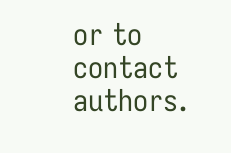or to contact authors.